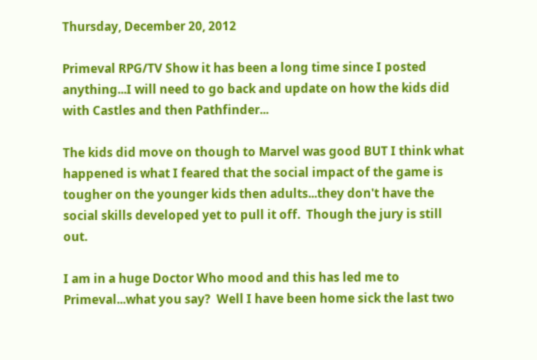Thursday, December 20, 2012

Primeval RPG/TV Show it has been a long time since I posted anything...I will need to go back and update on how the kids did with Castles and then Pathfinder...

The kids did move on though to Marvel was good BUT I think what happened is what I feared that the social impact of the game is tougher on the younger kids then adults...they don't have the social skills developed yet to pull it off.  Though the jury is still out.

I am in a huge Doctor Who mood and this has led me to Primeval...what you say?  Well I have been home sick the last two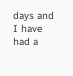days and I have had a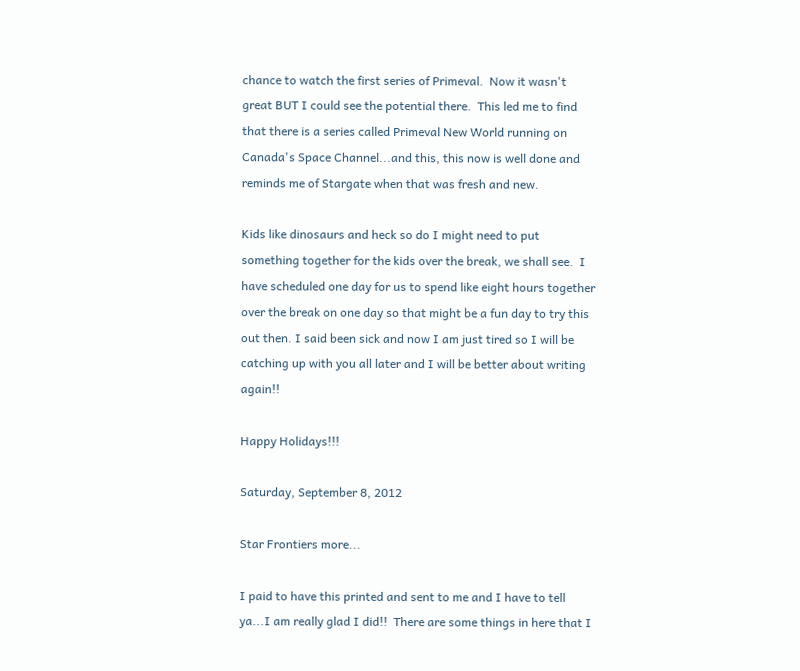chance to watch the first series of Primeval.  Now it wasn't great BUT I could see the potential there.  This led me to find that there is a series called Primeval New World running on Canada's Space Channel...and this, this now is well done and reminds me of Stargate when that was fresh and new.

Kids like dinosaurs and heck so do I might need to put something together for the kids over the break, we shall see.  I have scheduled one day for us to spend like eight hours together over the break on one day so that might be a fun day to try this out then. I said been sick and now I am just tired so I will be catching up with you all later and I will be better about writing again!!

Happy Holidays!!!

Saturday, September 8, 2012

Star Frontiers more...

I paid to have this printed and sent to me and I have to tell ya...I am really glad I did!!  There are some things in here that I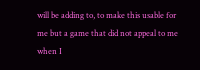will be adding to, to make this usable for me but a game that did not appeal to me when I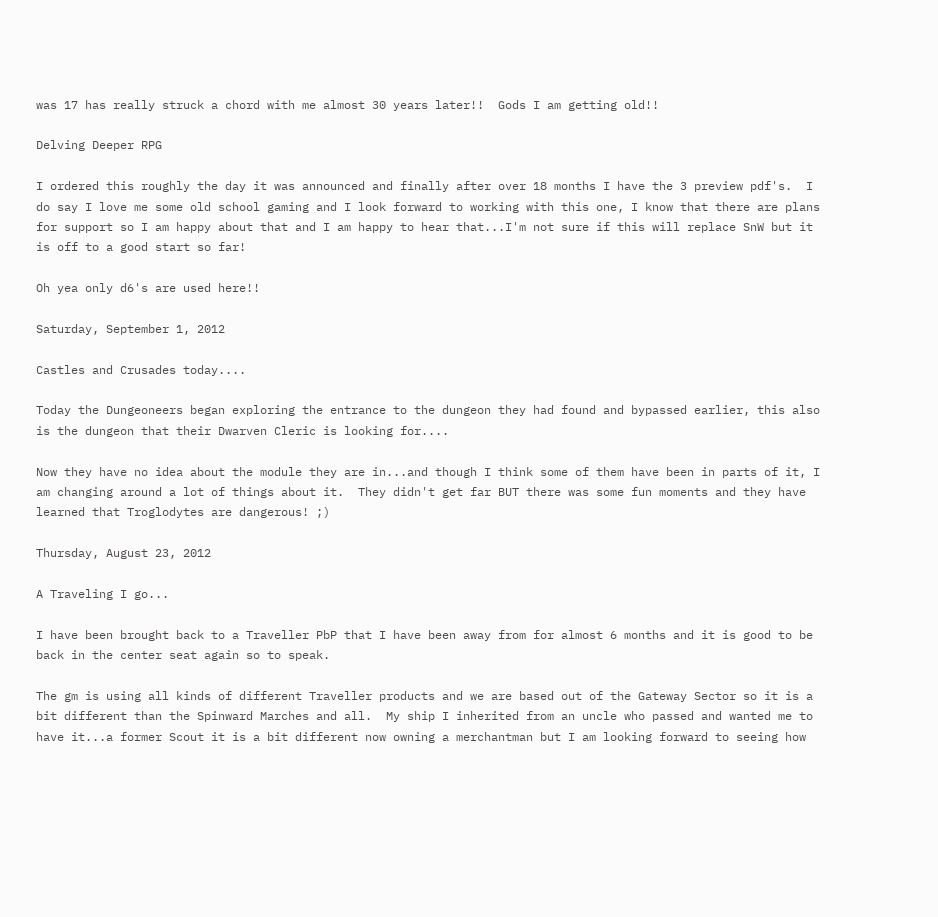was 17 has really struck a chord with me almost 30 years later!!  Gods I am getting old!!

Delving Deeper RPG

I ordered this roughly the day it was announced and finally after over 18 months I have the 3 preview pdf's.  I do say I love me some old school gaming and I look forward to working with this one, I know that there are plans for support so I am happy about that and I am happy to hear that...I'm not sure if this will replace SnW but it is off to a good start so far!

Oh yea only d6's are used here!!

Saturday, September 1, 2012

Castles and Crusades today....

Today the Dungeoneers began exploring the entrance to the dungeon they had found and bypassed earlier, this also is the dungeon that their Dwarven Cleric is looking for....

Now they have no idea about the module they are in...and though I think some of them have been in parts of it, I am changing around a lot of things about it.  They didn't get far BUT there was some fun moments and they have learned that Troglodytes are dangerous! ;)

Thursday, August 23, 2012

A Traveling I go...

I have been brought back to a Traveller PbP that I have been away from for almost 6 months and it is good to be back in the center seat again so to speak.

The gm is using all kinds of different Traveller products and we are based out of the Gateway Sector so it is a bit different than the Spinward Marches and all.  My ship I inherited from an uncle who passed and wanted me to have it...a former Scout it is a bit different now owning a merchantman but I am looking forward to seeing how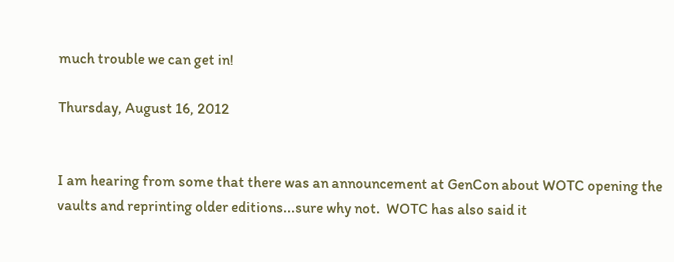much trouble we can get in!

Thursday, August 16, 2012


I am hearing from some that there was an announcement at GenCon about WOTC opening the vaults and reprinting older editions...sure why not.  WOTC has also said it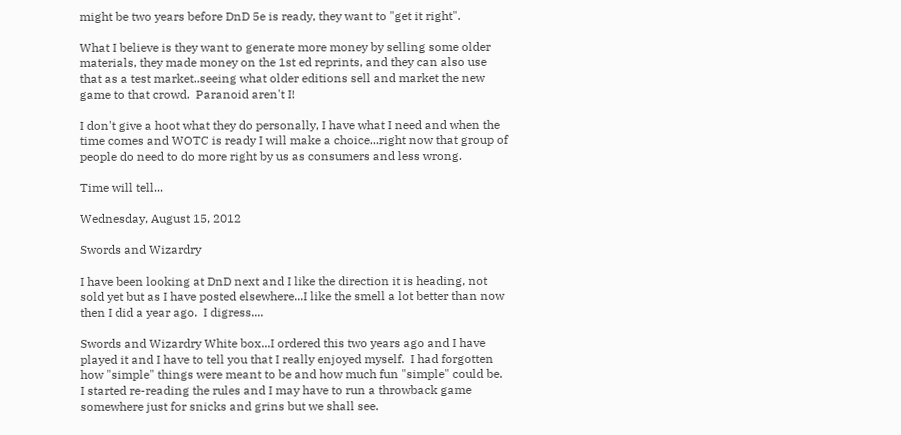might be two years before DnD 5e is ready, they want to "get it right".

What I believe is they want to generate more money by selling some older materials, they made money on the 1st ed reprints, and they can also use that as a test market..seeing what older editions sell and market the new game to that crowd.  Paranoid aren't I!

I don't give a hoot what they do personally, I have what I need and when the time comes and WOTC is ready I will make a choice...right now that group of people do need to do more right by us as consumers and less wrong.

Time will tell...

Wednesday, August 15, 2012

Swords and Wizardry

I have been looking at DnD next and I like the direction it is heading, not sold yet but as I have posted elsewhere...I like the smell a lot better than now then I did a year ago.  I digress....

Swords and Wizardry White box...I ordered this two years ago and I have played it and I have to tell you that I really enjoyed myself.  I had forgotten how "simple" things were meant to be and how much fun "simple" could be.  I started re-reading the rules and I may have to run a throwback game somewhere just for snicks and grins but we shall see.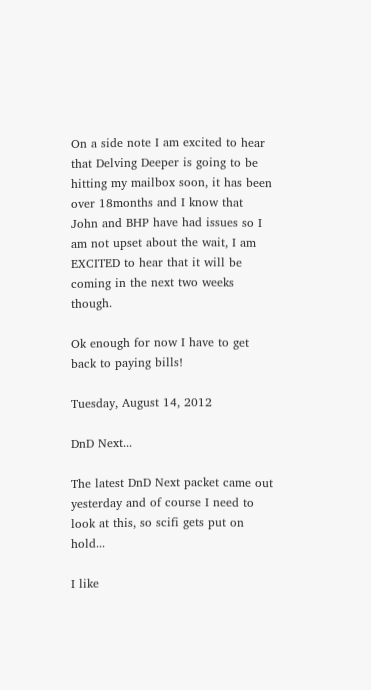On a side note I am excited to hear that Delving Deeper is going to be hitting my mailbox soon, it has been over 18months and I know that John and BHP have had issues so I am not upset about the wait, I am EXCITED to hear that it will be coming in the next two weeks though.

Ok enough for now I have to get back to paying bills!

Tuesday, August 14, 2012

DnD Next...

The latest DnD Next packet came out yesterday and of course I need to look at this, so scifi gets put on hold...

I like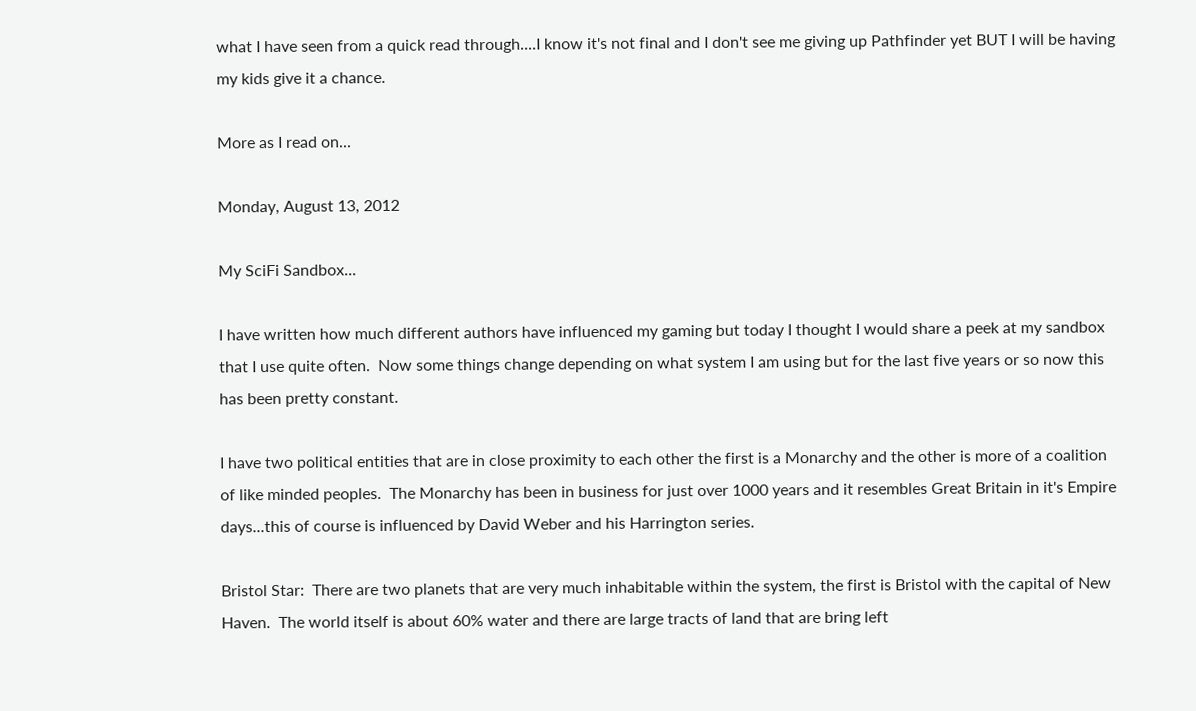what I have seen from a quick read through....I know it's not final and I don't see me giving up Pathfinder yet BUT I will be having my kids give it a chance.

More as I read on...

Monday, August 13, 2012

My SciFi Sandbox...

I have written how much different authors have influenced my gaming but today I thought I would share a peek at my sandbox that I use quite often.  Now some things change depending on what system I am using but for the last five years or so now this has been pretty constant.

I have two political entities that are in close proximity to each other the first is a Monarchy and the other is more of a coalition of like minded peoples.  The Monarchy has been in business for just over 1000 years and it resembles Great Britain in it's Empire days...this of course is influenced by David Weber and his Harrington series.

Bristol Star:  There are two planets that are very much inhabitable within the system, the first is Bristol with the capital of New Haven.  The world itself is about 60% water and there are large tracts of land that are bring left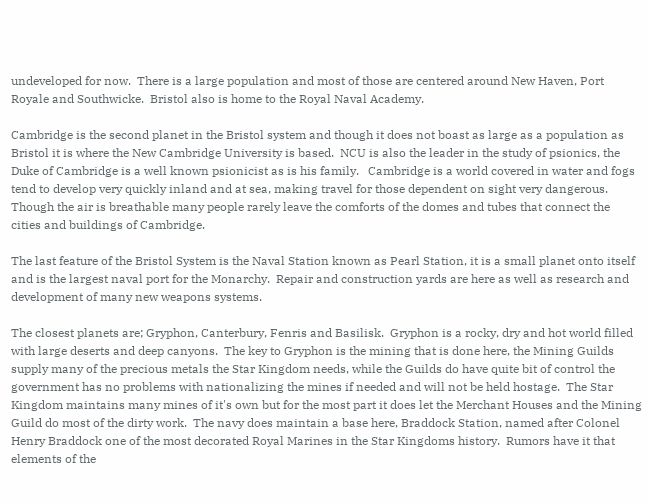undeveloped for now.  There is a large population and most of those are centered around New Haven, Port Royale and Southwicke.  Bristol also is home to the Royal Naval Academy.

Cambridge is the second planet in the Bristol system and though it does not boast as large as a population as Bristol it is where the New Cambridge University is based.  NCU is also the leader in the study of psionics, the Duke of Cambridge is a well known psionicist as is his family.   Cambridge is a world covered in water and fogs tend to develop very quickly inland and at sea, making travel for those dependent on sight very dangerous.  Though the air is breathable many people rarely leave the comforts of the domes and tubes that connect the cities and buildings of Cambridge.

The last feature of the Bristol System is the Naval Station known as Pearl Station, it is a small planet onto itself and is the largest naval port for the Monarchy.  Repair and construction yards are here as well as research and development of many new weapons systems.

The closest planets are; Gryphon, Canterbury, Fenris and Basilisk.  Gryphon is a rocky, dry and hot world filled with large deserts and deep canyons.  The key to Gryphon is the mining that is done here, the Mining Guilds supply many of the precious metals the Star Kingdom needs, while the Guilds do have quite bit of control the government has no problems with nationalizing the mines if needed and will not be held hostage.  The Star Kingdom maintains many mines of it's own but for the most part it does let the Merchant Houses and the Mining Guild do most of the dirty work.  The navy does maintain a base here, Braddock Station, named after Colonel Henry Braddock one of the most decorated Royal Marines in the Star Kingdoms history.  Rumors have it that elements of the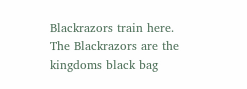Blackrazors train here.  The Blackrazors are the kingdoms black bag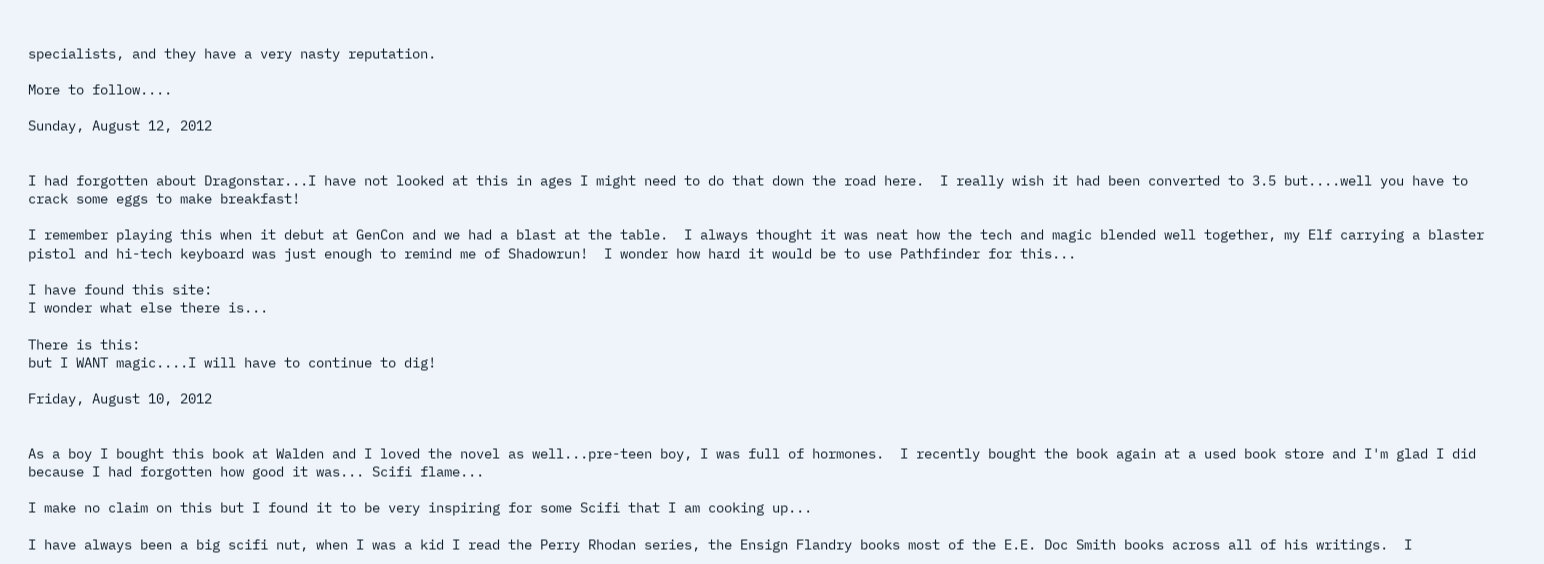specialists, and they have a very nasty reputation.

More to follow....

Sunday, August 12, 2012


I had forgotten about Dragonstar...I have not looked at this in ages I might need to do that down the road here.  I really wish it had been converted to 3.5 but....well you have to crack some eggs to make breakfast!

I remember playing this when it debut at GenCon and we had a blast at the table.  I always thought it was neat how the tech and magic blended well together, my Elf carrying a blaster pistol and hi-tech keyboard was just enough to remind me of Shadowrun!  I wonder how hard it would be to use Pathfinder for this...

I have found this site:
I wonder what else there is...

There is this:
but I WANT magic....I will have to continue to dig!

Friday, August 10, 2012


As a boy I bought this book at Walden and I loved the novel as well...pre-teen boy, I was full of hormones.  I recently bought the book again at a used book store and I'm glad I did because I had forgotten how good it was... Scifi flame...

I make no claim on this but I found it to be very inspiring for some Scifi that I am cooking up...

I have always been a big scifi nut, when I was a kid I read the Perry Rhodan series, the Ensign Flandry books most of the E.E. Doc Smith books across all of his writings.  I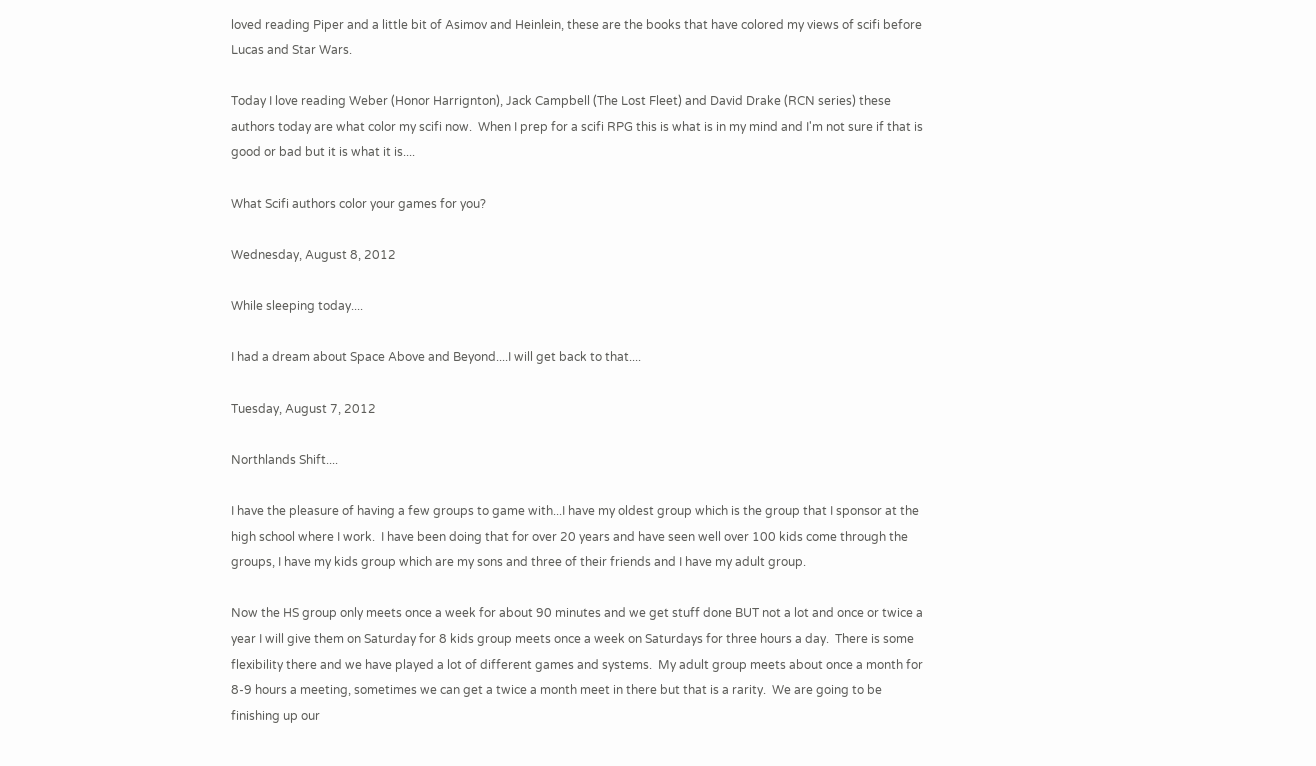loved reading Piper and a little bit of Asimov and Heinlein, these are the books that have colored my views of scifi before Lucas and Star Wars.

Today I love reading Weber (Honor Harrignton), Jack Campbell (The Lost Fleet) and David Drake (RCN series) these authors today are what color my scifi now.  When I prep for a scifi RPG this is what is in my mind and I'm not sure if that is good or bad but it is what it is....

What Scifi authors color your games for you?

Wednesday, August 8, 2012

While sleeping today....

I had a dream about Space Above and Beyond....I will get back to that....

Tuesday, August 7, 2012

Northlands Shift....

I have the pleasure of having a few groups to game with...I have my oldest group which is the group that I sponsor at the high school where I work.  I have been doing that for over 20 years and have seen well over 100 kids come through the groups, I have my kids group which are my sons and three of their friends and I have my adult group.

Now the HS group only meets once a week for about 90 minutes and we get stuff done BUT not a lot and once or twice a year I will give them on Saturday for 8 kids group meets once a week on Saturdays for three hours a day.  There is some flexibility there and we have played a lot of different games and systems.  My adult group meets about once a month for 8-9 hours a meeting, sometimes we can get a twice a month meet in there but that is a rarity.  We are going to be finishing up our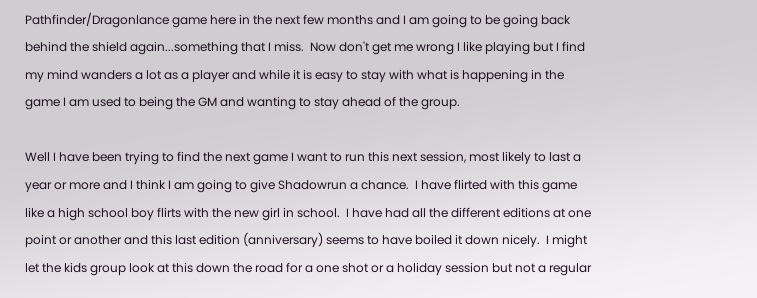Pathfinder/Dragonlance game here in the next few months and I am going to be going back behind the shield again...something that I miss.  Now don't get me wrong I like playing but I find my mind wanders a lot as a player and while it is easy to stay with what is happening in the game I am used to being the GM and wanting to stay ahead of the group.

Well I have been trying to find the next game I want to run this next session, most likely to last a year or more and I think I am going to give Shadowrun a chance.  I have flirted with this game like a high school boy flirts with the new girl in school.  I have had all the different editions at one point or another and this last edition (anniversary) seems to have boiled it down nicely.  I might let the kids group look at this down the road for a one shot or a holiday session but not a regular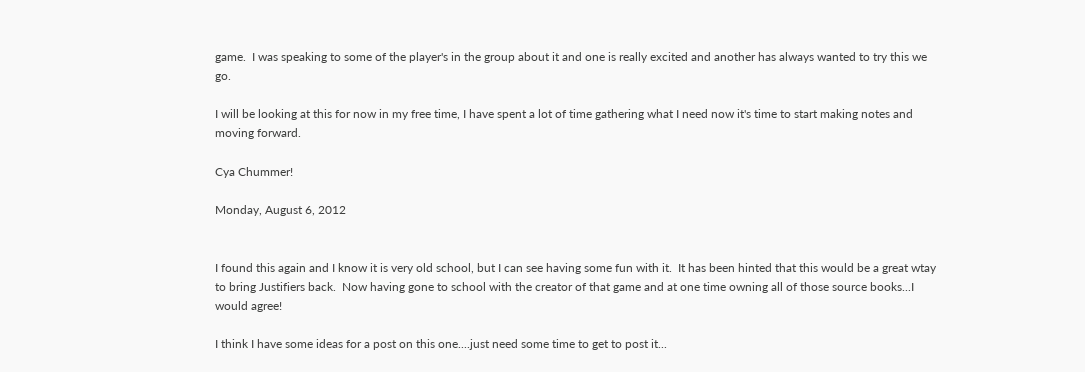game.  I was speaking to some of the player's in the group about it and one is really excited and another has always wanted to try this we go.

I will be looking at this for now in my free time, I have spent a lot of time gathering what I need now it's time to start making notes and moving forward.

Cya Chummer!

Monday, August 6, 2012


I found this again and I know it is very old school, but I can see having some fun with it.  It has been hinted that this would be a great wtay to bring Justifiers back.  Now having gone to school with the creator of that game and at one time owning all of those source books...I would agree!

I think I have some ideas for a post on this one....just need some time to get to post it...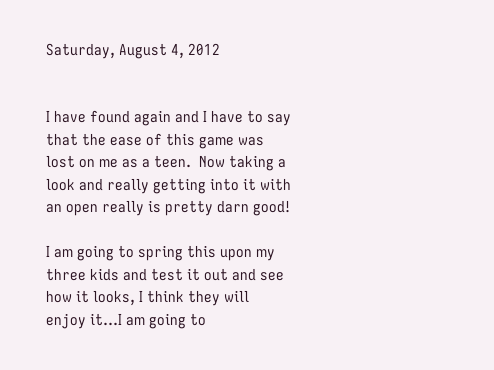Saturday, August 4, 2012


I have found again and I have to say that the ease of this game was lost on me as a teen.  Now taking a look and really getting into it with an open really is pretty darn good!

I am going to spring this upon my three kids and test it out and see how it looks, I think they will enjoy it...I am going to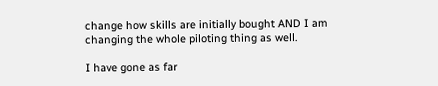change how skills are initially bought AND I am changing the whole piloting thing as well.

I have gone as far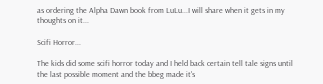as ordering the Alpha Dawn book from LuLu...I will share when it gets in my thoughts on it...

Scifi Horror...

The kids did some scifi horror today and I held back certain tell tale signs until the last possible moment and the bbeg made it's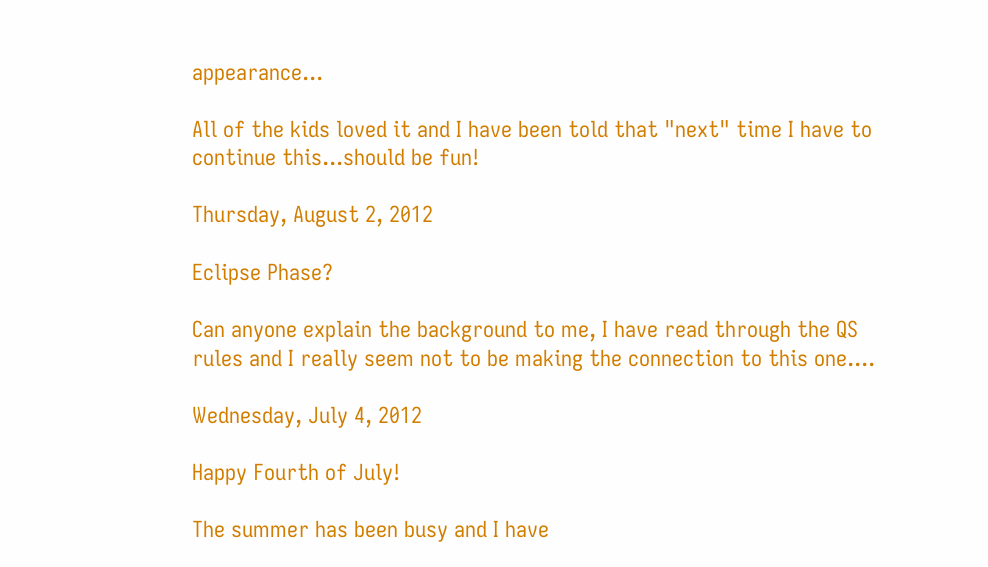appearance...

All of the kids loved it and I have been told that "next" time I have to continue this...should be fun!

Thursday, August 2, 2012

Eclipse Phase?

Can anyone explain the background to me, I have read through the QS rules and I really seem not to be making the connection to this one....

Wednesday, July 4, 2012

Happy Fourth of July!

The summer has been busy and I have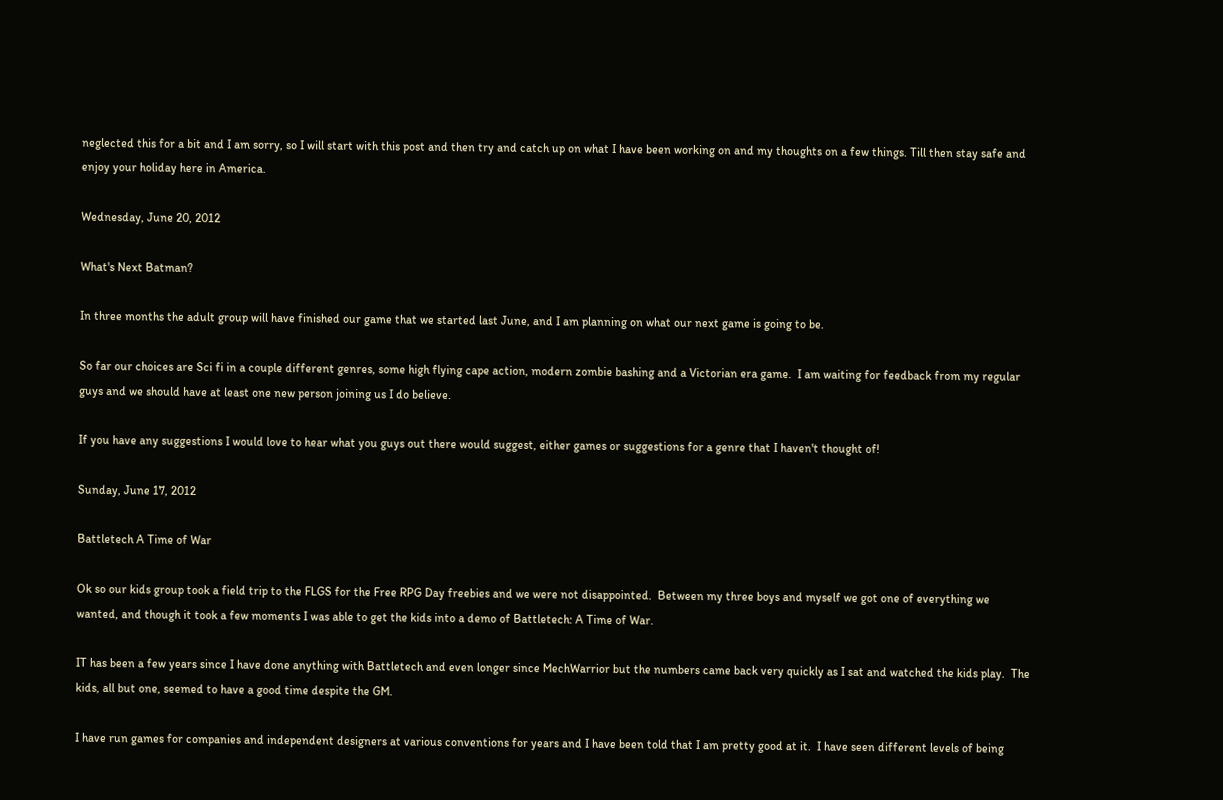neglected this for a bit and I am sorry, so I will start with this post and then try and catch up on what I have been working on and my thoughts on a few things. Till then stay safe and enjoy your holiday here in America.

Wednesday, June 20, 2012

What's Next Batman?

In three months the adult group will have finished our game that we started last June, and I am planning on what our next game is going to be.

So far our choices are Sci fi in a couple different genres, some high flying cape action, modern zombie bashing and a Victorian era game.  I am waiting for feedback from my regular guys and we should have at least one new person joining us I do believe.

If you have any suggestions I would love to hear what you guys out there would suggest, either games or suggestions for a genre that I haven't thought of!

Sunday, June 17, 2012

Battletech A Time of War

Ok so our kids group took a field trip to the FLGS for the Free RPG Day freebies and we were not disappointed.  Between my three boys and myself we got one of everything we wanted, and though it took a few moments I was able to get the kids into a demo of Battletech: A Time of War.

IT has been a few years since I have done anything with Battletech and even longer since MechWarrior but the numbers came back very quickly as I sat and watched the kids play.  The kids, all but one, seemed to have a good time despite the GM.

I have run games for companies and independent designers at various conventions for years and I have been told that I am pretty good at it.  I have seen different levels of being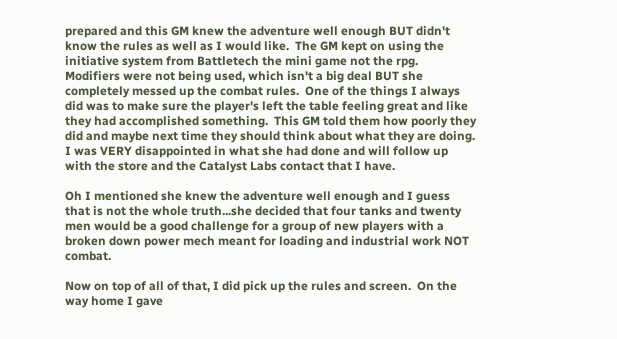prepared and this GM knew the adventure well enough BUT didn't know the rules as well as I would like.  The GM kept on using the initiative system from Battletech the mini game not the rpg.  Modifiers were not being used, which isn't a big deal BUT she completely messed up the combat rules.  One of the things I always did was to make sure the player's left the table feeling great and like they had accomplished something.  This GM told them how poorly they did and maybe next time they should think about what they are doing.  I was VERY disappointed in what she had done and will follow up with the store and the Catalyst Labs contact that I have.

Oh I mentioned she knew the adventure well enough and I guess that is not the whole truth...she decided that four tanks and twenty men would be a good challenge for a group of new players with a broken down power mech meant for loading and industrial work NOT combat.

Now on top of all of that, I did pick up the rules and screen.  On the way home I gave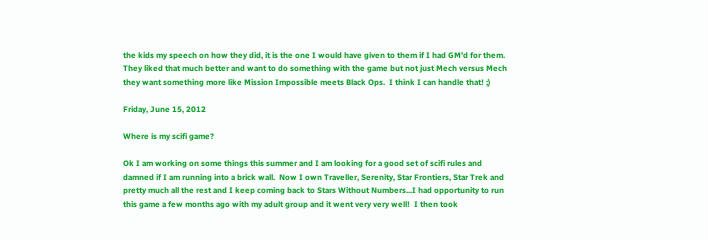the kids my speech on how they did, it is the one I would have given to them if I had GM'd for them.  They liked that much better and want to do something with the game but not just Mech versus Mech they want something more like Mission Impossible meets Black Ops.  I think I can handle that! ;)

Friday, June 15, 2012

Where is my scifi game?

Ok I am working on some things this summer and I am looking for a good set of scifi rules and damned if I am running into a brick wall.  Now I own Traveller, Serenity, Star Frontiers, Star Trek and pretty much all the rest and I keep coming back to Stars Without Numbers...I had opportunity to run this game a few months ago with my adult group and it went very very well!  I then took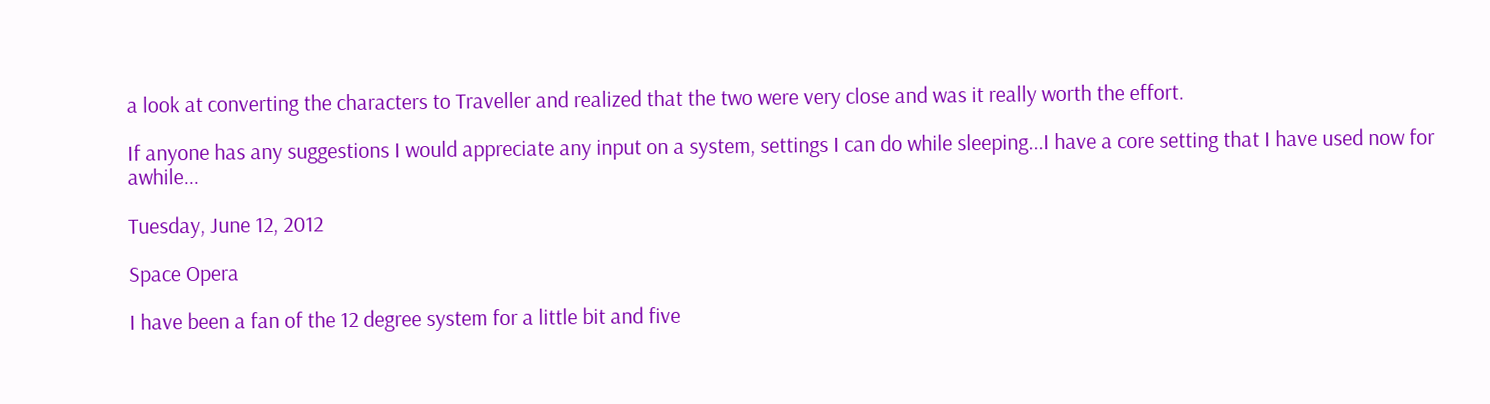a look at converting the characters to Traveller and realized that the two were very close and was it really worth the effort.

If anyone has any suggestions I would appreciate any input on a system, settings I can do while sleeping...I have a core setting that I have used now for awhile...

Tuesday, June 12, 2012

Space Opera

I have been a fan of the 12 degree system for a little bit and five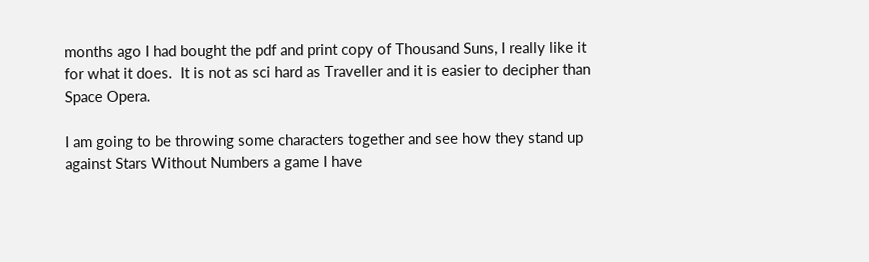months ago I had bought the pdf and print copy of Thousand Suns, I really like it for what it does.  It is not as sci hard as Traveller and it is easier to decipher than Space Opera.

I am going to be throwing some characters together and see how they stand up against Stars Without Numbers a game I have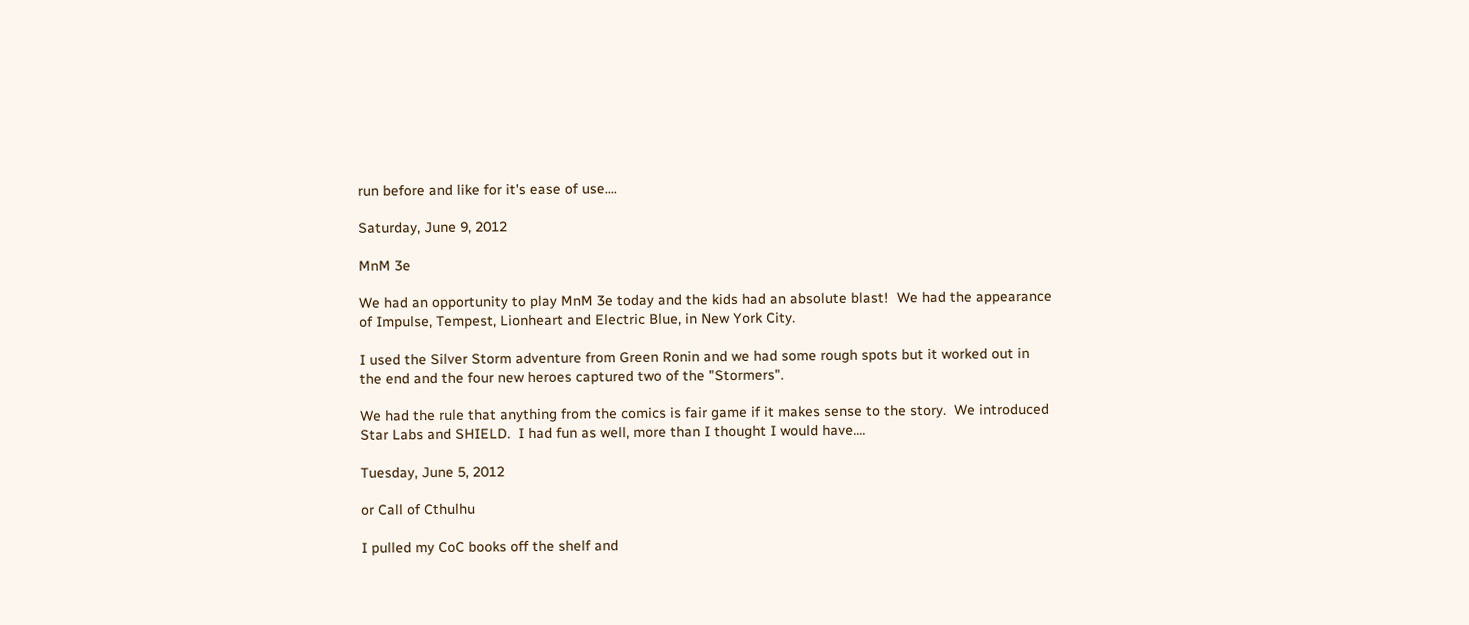run before and like for it's ease of use....

Saturday, June 9, 2012

MnM 3e

We had an opportunity to play MnM 3e today and the kids had an absolute blast!  We had the appearance of Impulse, Tempest, Lionheart and Electric Blue, in New York City.

I used the Silver Storm adventure from Green Ronin and we had some rough spots but it worked out in the end and the four new heroes captured two of the "Stormers".

We had the rule that anything from the comics is fair game if it makes sense to the story.  We introduced Star Labs and SHIELD.  I had fun as well, more than I thought I would have....

Tuesday, June 5, 2012

or Call of Cthulhu

I pulled my CoC books off the shelf and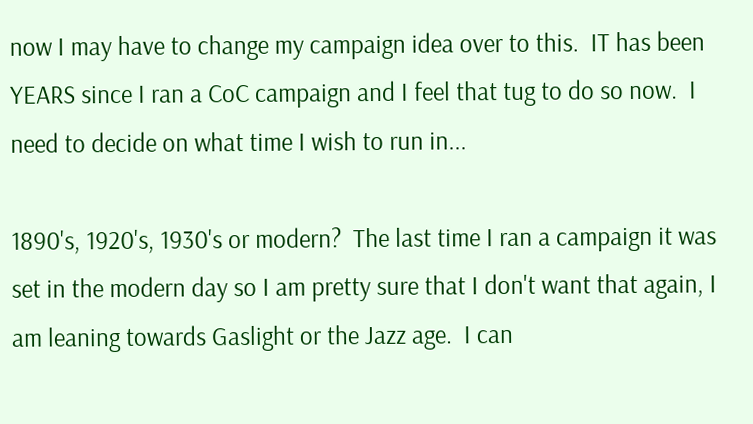now I may have to change my campaign idea over to this.  IT has been YEARS since I ran a CoC campaign and I feel that tug to do so now.  I need to decide on what time I wish to run in...

1890's, 1920's, 1930's or modern?  The last time I ran a campaign it was set in the modern day so I am pretty sure that I don't want that again, I am leaning towards Gaslight or the Jazz age.  I can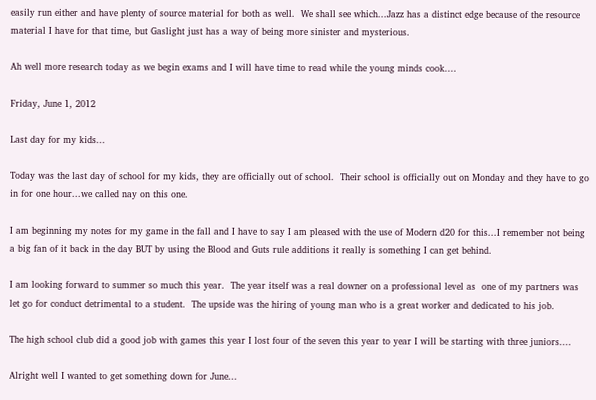easily run either and have plenty of source material for both as well.  We shall see which...Jazz has a distinct edge because of the resource material I have for that time, but Gaslight just has a way of being more sinister and mysterious.

Ah well more research today as we begin exams and I will have time to read while the young minds cook....

Friday, June 1, 2012

Last day for my kids...

Today was the last day of school for my kids, they are officially out of school.  Their school is officially out on Monday and they have to go in for one hour...we called nay on this one.

I am beginning my notes for my game in the fall and I have to say I am pleased with the use of Modern d20 for this...I remember not being a big fan of it back in the day BUT by using the Blood and Guts rule additions it really is something I can get behind.

I am looking forward to summer so much this year.  The year itself was a real downer on a professional level as  one of my partners was let go for conduct detrimental to a student.  The upside was the hiring of young man who is a great worker and dedicated to his job.

The high school club did a good job with games this year I lost four of the seven this year to year I will be starting with three juniors....

Alright well I wanted to get something down for June...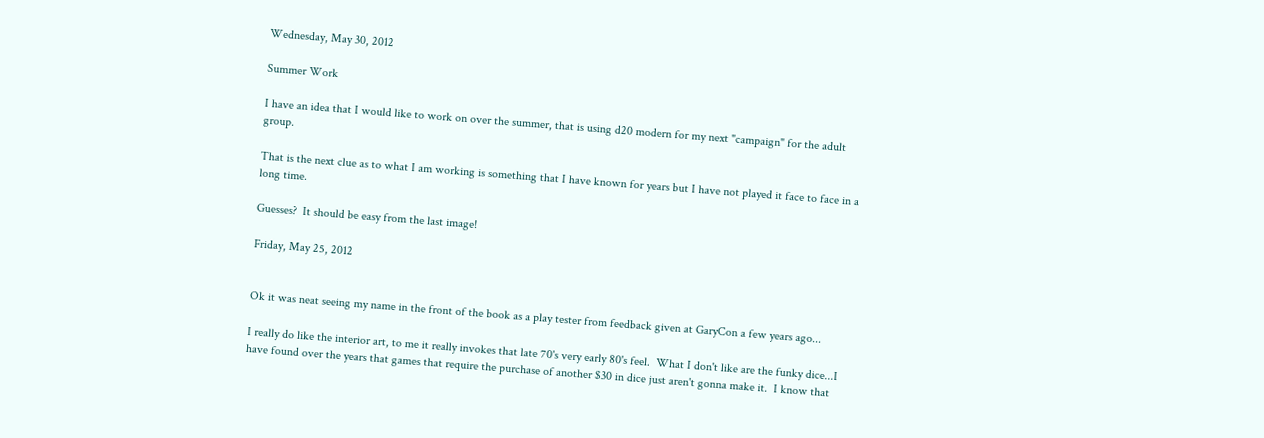Wednesday, May 30, 2012

Summer Work

I have an idea that I would like to work on over the summer, that is using d20 modern for my next "campaign" for the adult group.

That is the next clue as to what I am working is something that I have known for years but I have not played it face to face in a long time.

Guesses?  It should be easy from the last image!

Friday, May 25, 2012


Ok it was neat seeing my name in the front of the book as a play tester from feedback given at GaryCon a few years ago...

I really do like the interior art, to me it really invokes that late 70's very early 80's feel.  What I don't like are the funky dice...I have found over the years that games that require the purchase of another $30 in dice just aren't gonna make it.  I know that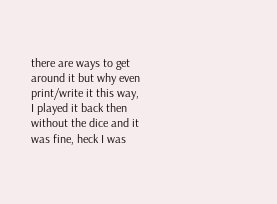there are ways to get around it but why even print/write it this way, I played it back then without the dice and it was fine, heck I was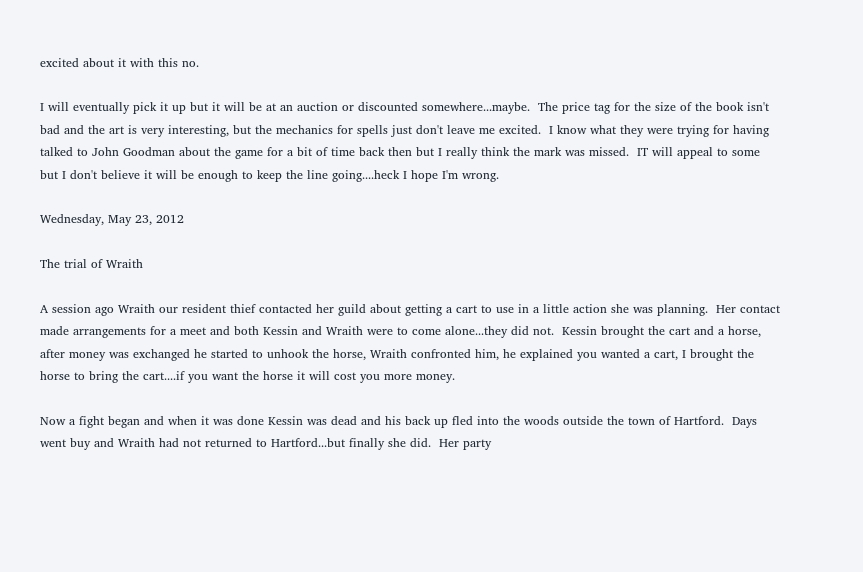excited about it with this no.

I will eventually pick it up but it will be at an auction or discounted somewhere...maybe.  The price tag for the size of the book isn't bad and the art is very interesting, but the mechanics for spells just don't leave me excited.  I know what they were trying for having talked to John Goodman about the game for a bit of time back then but I really think the mark was missed.  IT will appeal to some but I don't believe it will be enough to keep the line going....heck I hope I'm wrong.

Wednesday, May 23, 2012

The trial of Wraith

A session ago Wraith our resident thief contacted her guild about getting a cart to use in a little action she was planning.  Her contact made arrangements for a meet and both Kessin and Wraith were to come alone...they did not.  Kessin brought the cart and a horse, after money was exchanged he started to unhook the horse, Wraith confronted him, he explained you wanted a cart, I brought the horse to bring the cart....if you want the horse it will cost you more money.

Now a fight began and when it was done Kessin was dead and his back up fled into the woods outside the town of Hartford.  Days went buy and Wraith had not returned to Hartford...but finally she did.  Her party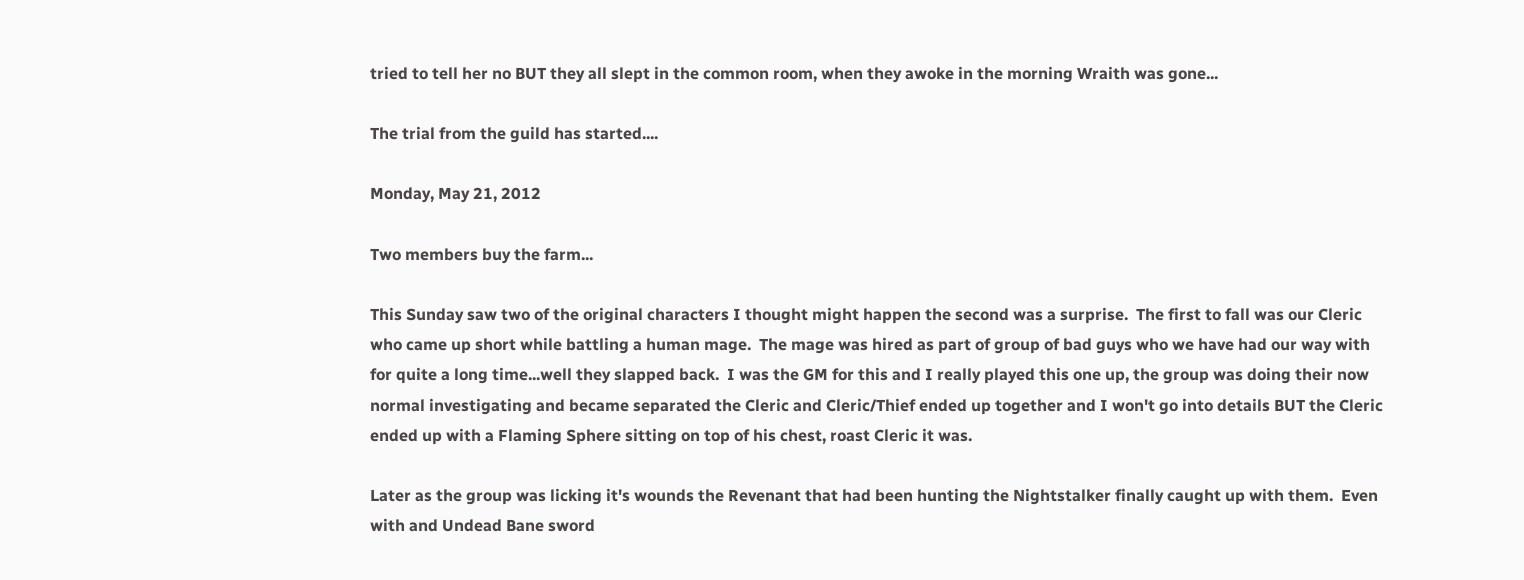tried to tell her no BUT they all slept in the common room, when they awoke in the morning Wraith was gone...

The trial from the guild has started....

Monday, May 21, 2012

Two members buy the farm...

This Sunday saw two of the original characters I thought might happen the second was a surprise.  The first to fall was our Cleric who came up short while battling a human mage.  The mage was hired as part of group of bad guys who we have had our way with for quite a long time...well they slapped back.  I was the GM for this and I really played this one up, the group was doing their now normal investigating and became separated the Cleric and Cleric/Thief ended up together and I won't go into details BUT the Cleric ended up with a Flaming Sphere sitting on top of his chest, roast Cleric it was.

Later as the group was licking it's wounds the Revenant that had been hunting the Nightstalker finally caught up with them.  Even with and Undead Bane sword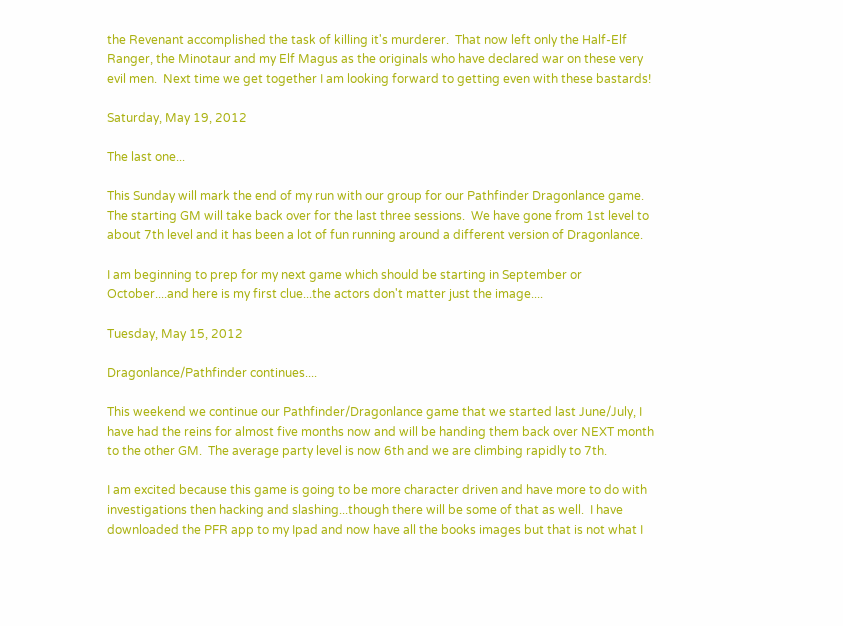the Revenant accomplished the task of killing it's murderer.  That now left only the Half-Elf Ranger, the Minotaur and my Elf Magus as the originals who have declared war on these very evil men.  Next time we get together I am looking forward to getting even with these bastards!

Saturday, May 19, 2012

The last one...

This Sunday will mark the end of my run with our group for our Pathfinder Dragonlance game.  The starting GM will take back over for the last three sessions.  We have gone from 1st level to about 7th level and it has been a lot of fun running around a different version of Dragonlance.

I am beginning to prep for my next game which should be starting in September or October....and here is my first clue...the actors don't matter just the image....

Tuesday, May 15, 2012

Dragonlance/Pathfinder continues....

This weekend we continue our Pathfinder/Dragonlance game that we started last June/July, I have had the reins for almost five months now and will be handing them back over NEXT month to the other GM.  The average party level is now 6th and we are climbing rapidly to 7th.

I am excited because this game is going to be more character driven and have more to do with investigations then hacking and slashing...though there will be some of that as well.  I have downloaded the PFR app to my Ipad and now have all the books images but that is not what I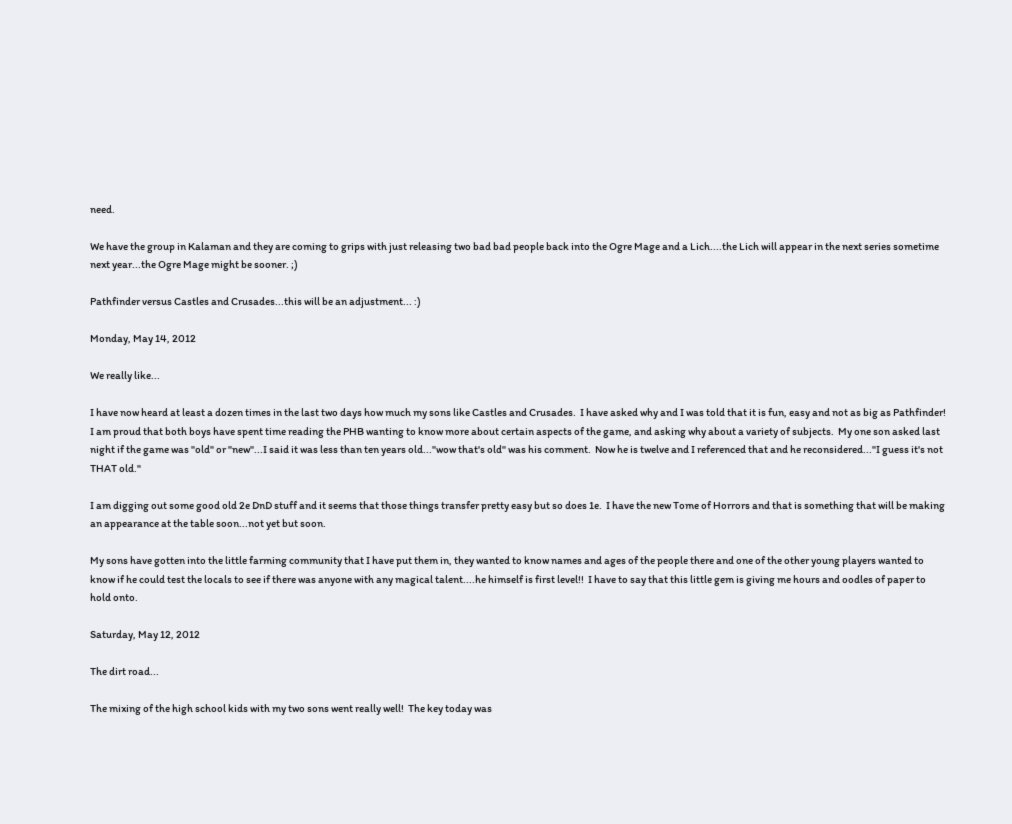need.

We have the group in Kalaman and they are coming to grips with just releasing two bad bad people back into the Ogre Mage and a Lich....the Lich will appear in the next series sometime next year...the Ogre Mage might be sooner. ;)

Pathfinder versus Castles and Crusades...this will be an adjustment... :)

Monday, May 14, 2012

We really like...

I have now heard at least a dozen times in the last two days how much my sons like Castles and Crusades.  I have asked why and I was told that it is fun, easy and not as big as Pathfinder!  I am proud that both boys have spent time reading the PHB wanting to know more about certain aspects of the game, and asking why about a variety of subjects.  My one son asked last night if the game was "old" or "new"...I said it was less than ten years old..."wow that's old" was his comment.  Now he is twelve and I referenced that and he reconsidered..."I guess it's not THAT old."

I am digging out some good old 2e DnD stuff and it seems that those things transfer pretty easy but so does 1e.  I have the new Tome of Horrors and that is something that will be making an appearance at the table soon...not yet but soon.

My sons have gotten into the little farming community that I have put them in, they wanted to know names and ages of the people there and one of the other young players wanted to know if he could test the locals to see if there was anyone with any magical talent....he himself is first level!!  I have to say that this little gem is giving me hours and oodles of paper to hold onto.

Saturday, May 12, 2012

The dirt road...

The mixing of the high school kids with my two sons went really well!  The key today was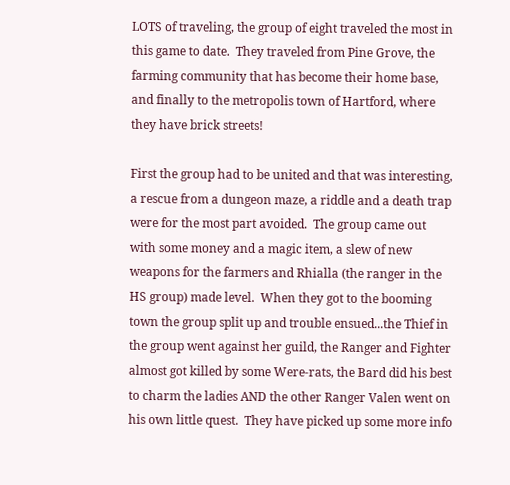LOTS of traveling, the group of eight traveled the most in this game to date.  They traveled from Pine Grove, the farming community that has become their home base, and finally to the metropolis town of Hartford, where they have brick streets!

First the group had to be united and that was interesting, a rescue from a dungeon maze, a riddle and a death trap were for the most part avoided.  The group came out with some money and a magic item, a slew of new weapons for the farmers and Rhialla (the ranger in the HS group) made level.  When they got to the booming town the group split up and trouble ensued...the Thief in the group went against her guild, the Ranger and Fighter almost got killed by some Were-rats, the Bard did his best to charm the ladies AND the other Ranger Valen went on his own little quest.  They have picked up some more info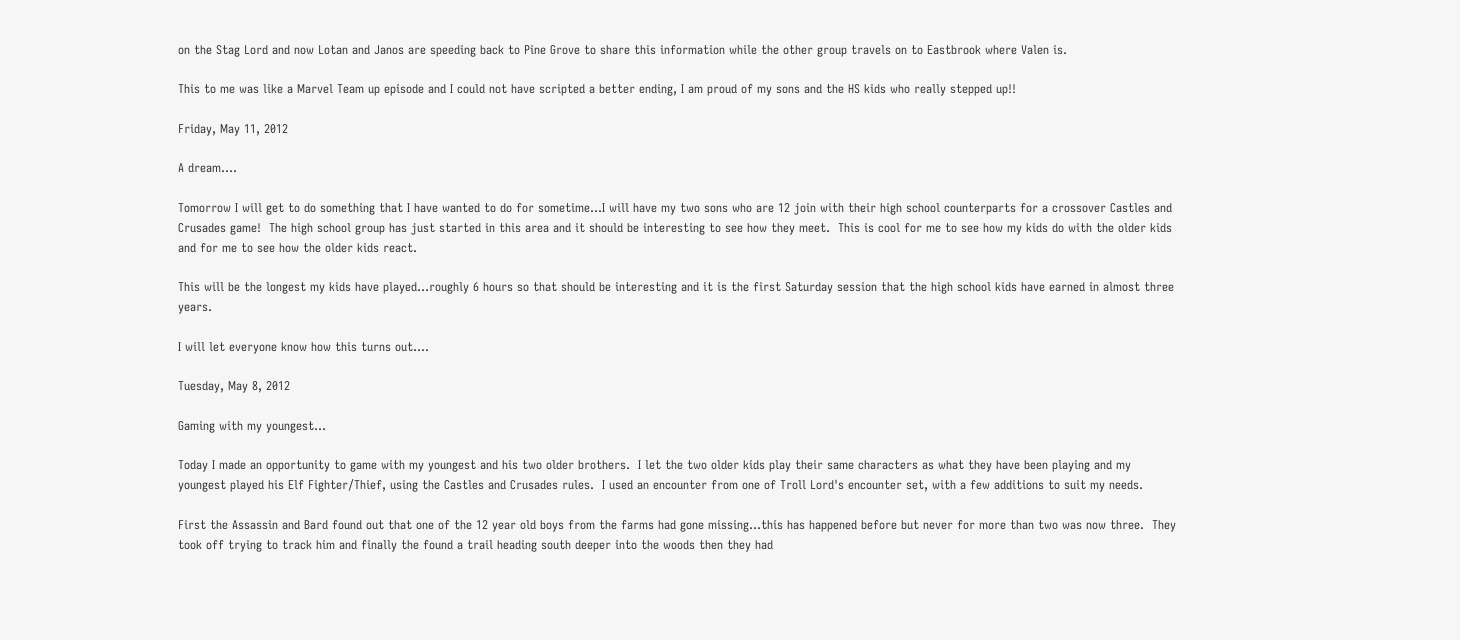on the Stag Lord and now Lotan and Janos are speeding back to Pine Grove to share this information while the other group travels on to Eastbrook where Valen is.

This to me was like a Marvel Team up episode and I could not have scripted a better ending, I am proud of my sons and the HS kids who really stepped up!!

Friday, May 11, 2012

A dream....

Tomorrow I will get to do something that I have wanted to do for sometime...I will have my two sons who are 12 join with their high school counterparts for a crossover Castles and Crusades game!  The high school group has just started in this area and it should be interesting to see how they meet.  This is cool for me to see how my kids do with the older kids and for me to see how the older kids react.

This will be the longest my kids have played...roughly 6 hours so that should be interesting and it is the first Saturday session that the high school kids have earned in almost three years.

I will let everyone know how this turns out....

Tuesday, May 8, 2012

Gaming with my youngest...

Today I made an opportunity to game with my youngest and his two older brothers.  I let the two older kids play their same characters as what they have been playing and my youngest played his Elf Fighter/Thief, using the Castles and Crusades rules.  I used an encounter from one of Troll Lord's encounter set, with a few additions to suit my needs.

First the Assassin and Bard found out that one of the 12 year old boys from the farms had gone missing...this has happened before but never for more than two was now three.  They took off trying to track him and finally the found a trail heading south deeper into the woods then they had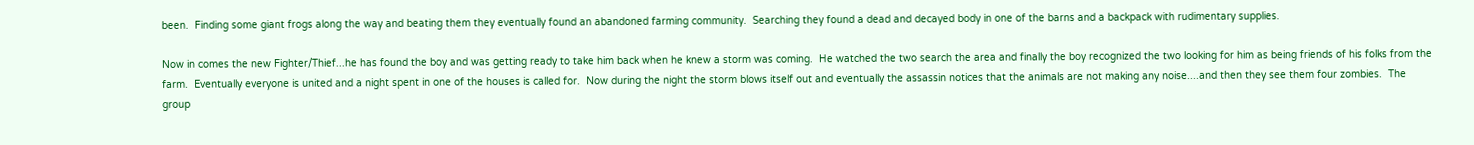been.  Finding some giant frogs along the way and beating them they eventually found an abandoned farming community.  Searching they found a dead and decayed body in one of the barns and a backpack with rudimentary supplies.

Now in comes the new Fighter/Thief...he has found the boy and was getting ready to take him back when he knew a storm was coming.  He watched the two search the area and finally the boy recognized the two looking for him as being friends of his folks from the farm.  Eventually everyone is united and a night spent in one of the houses is called for.  Now during the night the storm blows itself out and eventually the assassin notices that the animals are not making any noise....and then they see them four zombies.  The group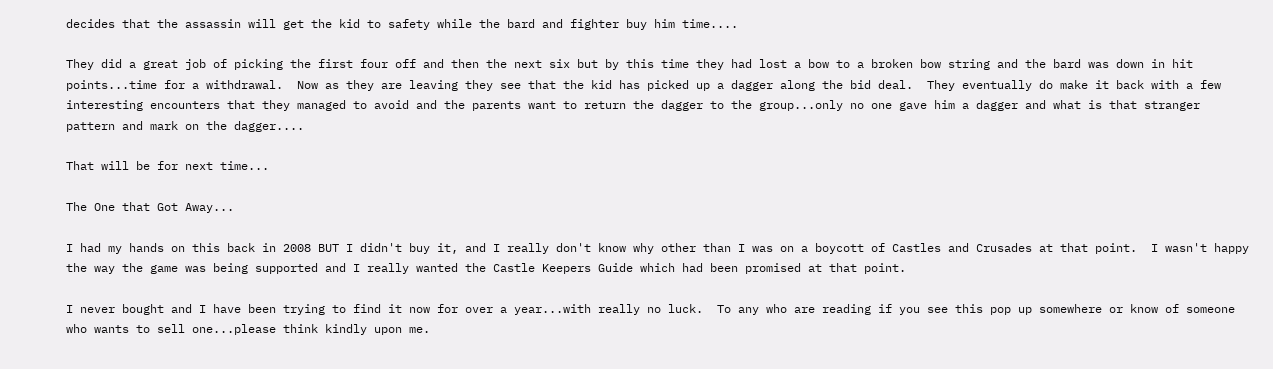decides that the assassin will get the kid to safety while the bard and fighter buy him time....

They did a great job of picking the first four off and then the next six but by this time they had lost a bow to a broken bow string and the bard was down in hit points...time for a withdrawal.  Now as they are leaving they see that the kid has picked up a dagger along the bid deal.  They eventually do make it back with a few interesting encounters that they managed to avoid and the parents want to return the dagger to the group...only no one gave him a dagger and what is that stranger pattern and mark on the dagger....

That will be for next time...

The One that Got Away...

I had my hands on this back in 2008 BUT I didn't buy it, and I really don't know why other than I was on a boycott of Castles and Crusades at that point.  I wasn't happy the way the game was being supported and I really wanted the Castle Keepers Guide which had been promised at that point.

I never bought and I have been trying to find it now for over a year...with really no luck.  To any who are reading if you see this pop up somewhere or know of someone who wants to sell one...please think kindly upon me.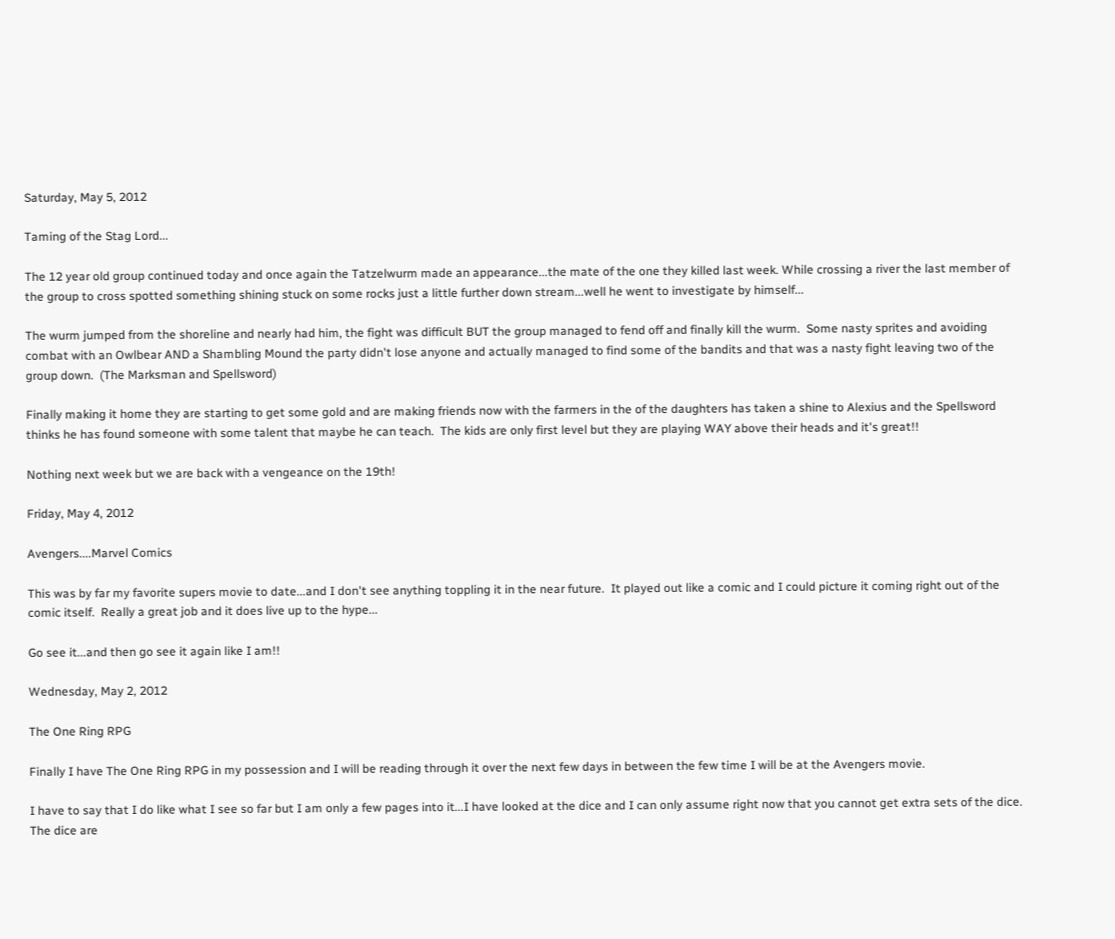Saturday, May 5, 2012

Taming of the Stag Lord...

The 12 year old group continued today and once again the Tatzelwurm made an appearance...the mate of the one they killed last week. While crossing a river the last member of the group to cross spotted something shining stuck on some rocks just a little further down stream...well he went to investigate by himself...

The wurm jumped from the shoreline and nearly had him, the fight was difficult BUT the group managed to fend off and finally kill the wurm.  Some nasty sprites and avoiding combat with an Owlbear AND a Shambling Mound the party didn't lose anyone and actually managed to find some of the bandits and that was a nasty fight leaving two of the group down.  (The Marksman and Spellsword)

Finally making it home they are starting to get some gold and are making friends now with the farmers in the of the daughters has taken a shine to Alexius and the Spellsword thinks he has found someone with some talent that maybe he can teach.  The kids are only first level but they are playing WAY above their heads and it's great!!

Nothing next week but we are back with a vengeance on the 19th!

Friday, May 4, 2012

Avengers....Marvel Comics

This was by far my favorite supers movie to date...and I don't see anything toppling it in the near future.  It played out like a comic and I could picture it coming right out of the comic itself.  Really a great job and it does live up to the hype...

Go see it...and then go see it again like I am!!

Wednesday, May 2, 2012

The One Ring RPG

Finally I have The One Ring RPG in my possession and I will be reading through it over the next few days in between the few time I will be at the Avengers movie.

I have to say that I do like what I see so far but I am only a few pages into it...I have looked at the dice and I can only assume right now that you cannot get extra sets of the dice.  The dice are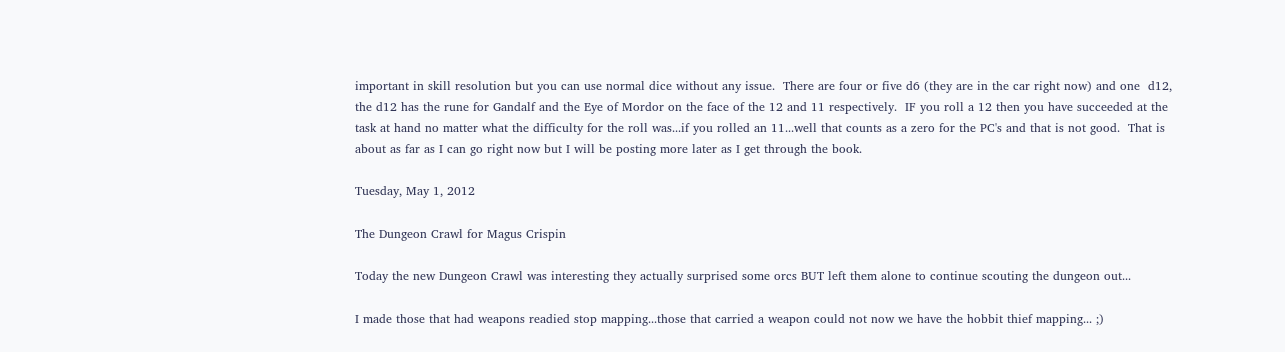important in skill resolution but you can use normal dice without any issue.  There are four or five d6 (they are in the car right now) and one  d12, the d12 has the rune for Gandalf and the Eye of Mordor on the face of the 12 and 11 respectively.  IF you roll a 12 then you have succeeded at the task at hand no matter what the difficulty for the roll was...if you rolled an 11...well that counts as a zero for the PC's and that is not good.  That is about as far as I can go right now but I will be posting more later as I get through the book.

Tuesday, May 1, 2012

The Dungeon Crawl for Magus Crispin

Today the new Dungeon Crawl was interesting they actually surprised some orcs BUT left them alone to continue scouting the dungeon out...

I made those that had weapons readied stop mapping...those that carried a weapon could not now we have the hobbit thief mapping... ;)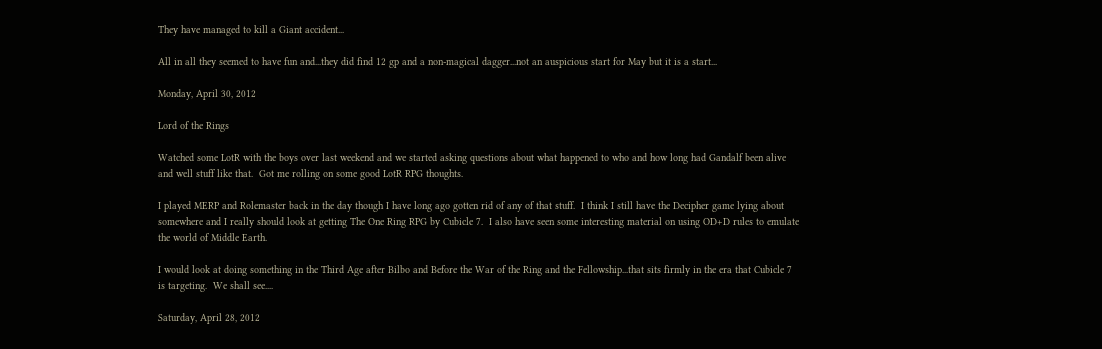They have managed to kill a Giant accident...

All in all they seemed to have fun and...they did find 12 gp and a non-magical dagger...not an auspicious start for May but it is a start...

Monday, April 30, 2012

Lord of the Rings

Watched some LotR with the boys over last weekend and we started asking questions about what happened to who and how long had Gandalf been alive and well stuff like that.  Got me rolling on some good LotR RPG thoughts.

I played MERP and Rolemaster back in the day though I have long ago gotten rid of any of that stuff.  I think I still have the Decipher game lying about somewhere and I really should look at getting The One Ring RPG by Cubicle 7.  I also have seen some interesting material on using OD+D rules to emulate the world of Middle Earth.

I would look at doing something in the Third Age after Bilbo and Before the War of the Ring and the Fellowship...that sits firmly in the era that Cubicle 7 is targeting.  We shall see....

Saturday, April 28, 2012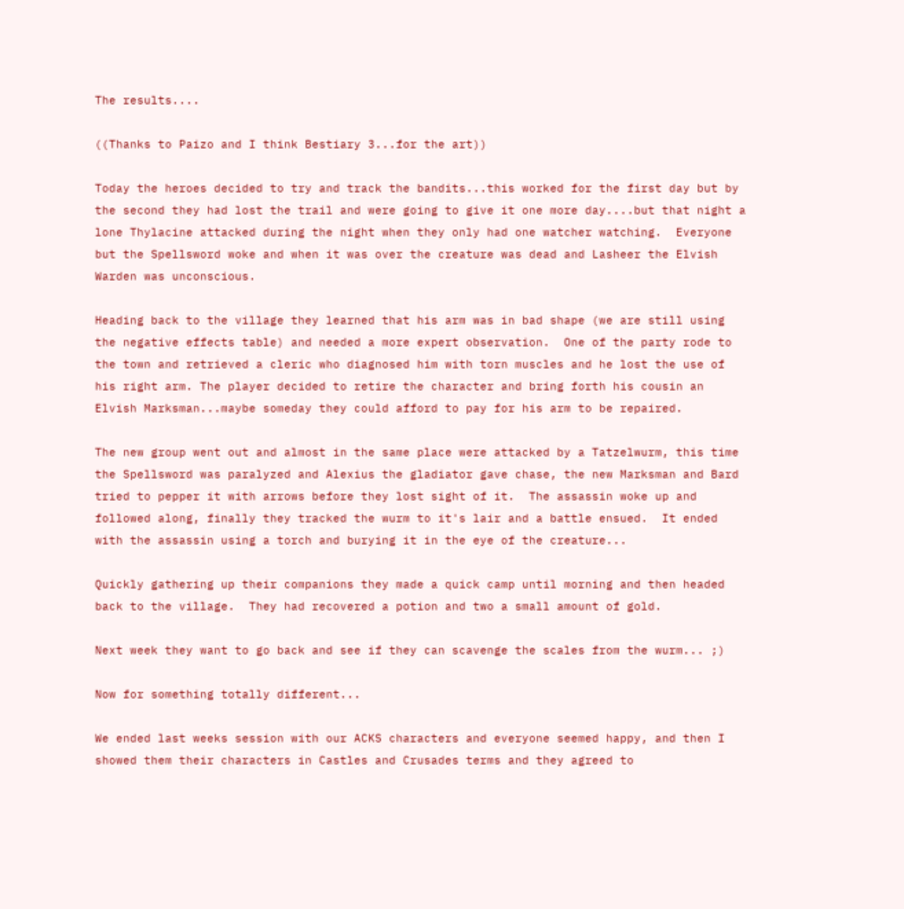The results....

((Thanks to Paizo and I think Bestiary 3...for the art))

Today the heroes decided to try and track the bandits...this worked for the first day but by the second they had lost the trail and were going to give it one more day....but that night a lone Thylacine attacked during the night when they only had one watcher watching.  Everyone but the Spellsword woke and when it was over the creature was dead and Lasheer the Elvish Warden was unconscious.

Heading back to the village they learned that his arm was in bad shape (we are still using the negative effects table) and needed a more expert observation.  One of the party rode to the town and retrieved a cleric who diagnosed him with torn muscles and he lost the use of his right arm. The player decided to retire the character and bring forth his cousin an Elvish Marksman...maybe someday they could afford to pay for his arm to be repaired.

The new group went out and almost in the same place were attacked by a Tatzelwurm, this time the Spellsword was paralyzed and Alexius the gladiator gave chase, the new Marksman and Bard tried to pepper it with arrows before they lost sight of it.  The assassin woke up and followed along, finally they tracked the wurm to it's lair and a battle ensued.  It ended with the assassin using a torch and burying it in the eye of the creature...

Quickly gathering up their companions they made a quick camp until morning and then headed back to the village.  They had recovered a potion and two a small amount of gold.

Next week they want to go back and see if they can scavenge the scales from the wurm... ;)

Now for something totally different...

We ended last weeks session with our ACKS characters and everyone seemed happy, and then I showed them their characters in Castles and Crusades terms and they agreed to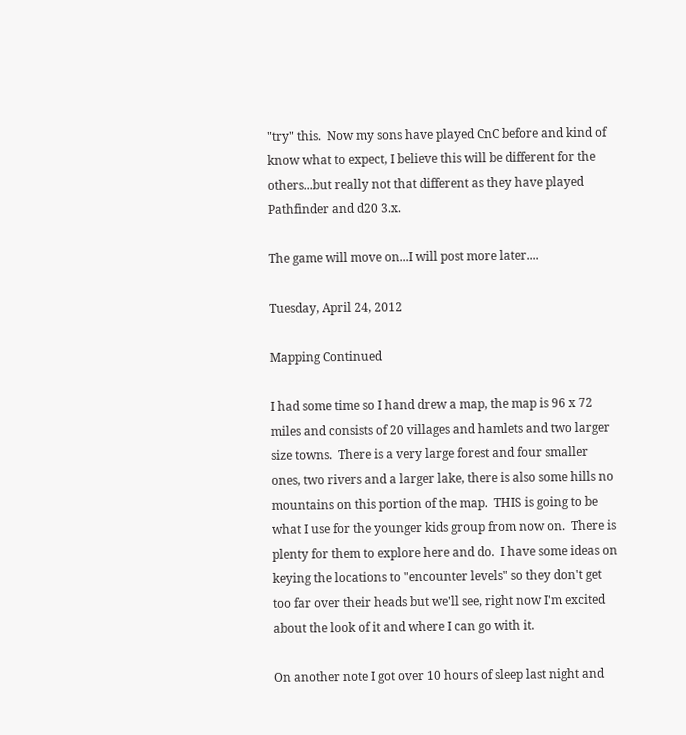"try" this.  Now my sons have played CnC before and kind of know what to expect, I believe this will be different for the others...but really not that different as they have played Pathfinder and d20 3.x.

The game will move on...I will post more later....

Tuesday, April 24, 2012

Mapping Continued

I had some time so I hand drew a map, the map is 96 x 72 miles and consists of 20 villages and hamlets and two larger size towns.  There is a very large forest and four smaller ones, two rivers and a larger lake, there is also some hills no mountains on this portion of the map.  THIS is going to be what I use for the younger kids group from now on.  There is plenty for them to explore here and do.  I have some ideas on keying the locations to "encounter levels" so they don't get too far over their heads but we'll see, right now I'm excited about the look of it and where I can go with it.

On another note I got over 10 hours of sleep last night and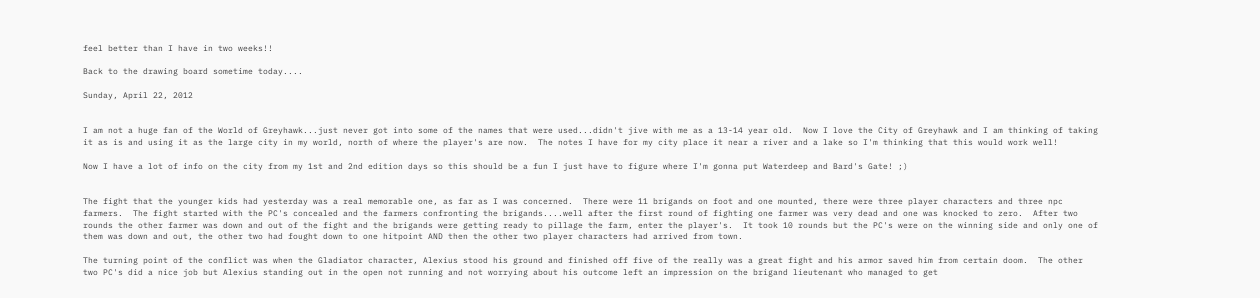feel better than I have in two weeks!!

Back to the drawing board sometime today....

Sunday, April 22, 2012


I am not a huge fan of the World of Greyhawk...just never got into some of the names that were used...didn't jive with me as a 13-14 year old.  Now I love the City of Greyhawk and I am thinking of taking it as is and using it as the large city in my world, north of where the player's are now.  The notes I have for my city place it near a river and a lake so I'm thinking that this would work well!

Now I have a lot of info on the city from my 1st and 2nd edition days so this should be a fun I just have to figure where I'm gonna put Waterdeep and Bard's Gate! ;)


The fight that the younger kids had yesterday was a real memorable one, as far as I was concerned.  There were 11 brigands on foot and one mounted, there were three player characters and three npc farmers.  The fight started with the PC's concealed and the farmers confronting the brigands....well after the first round of fighting one farmer was very dead and one was knocked to zero.  After two rounds the other farmer was down and out of the fight and the brigands were getting ready to pillage the farm, enter the player's.  It took 10 rounds but the PC's were on the winning side and only one of them was down and out, the other two had fought down to one hitpoint AND then the other two player characters had arrived from town.

The turning point of the conflict was when the Gladiator character, Alexius stood his ground and finished off five of the really was a great fight and his armor saved him from certain doom.  The other two PC's did a nice job but Alexius standing out in the open not running and not worrying about his outcome left an impression on the brigand lieutenant who managed to get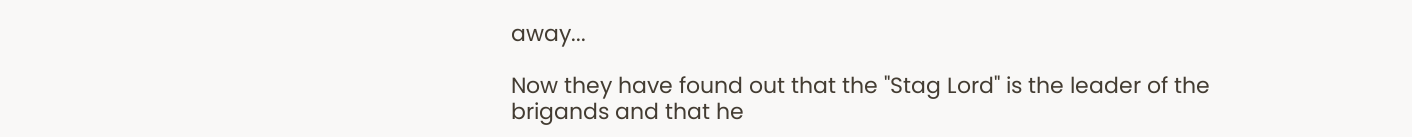away...

Now they have found out that the "Stag Lord" is the leader of the brigands and that he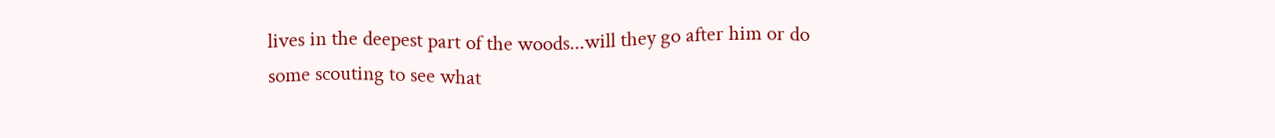lives in the deepest part of the woods...will they go after him or do some scouting to see what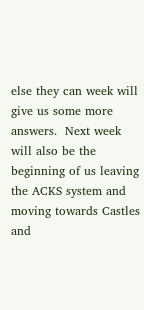else they can week will give us some more answers.  Next week will also be the beginning of us leaving the ACKS system and moving towards Castles and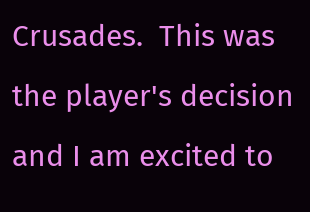Crusades.  This was the player's decision and I am excited to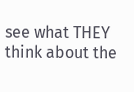see what THEY think about the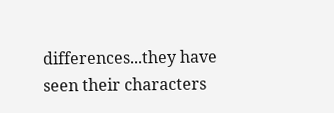differences...they have seen their characters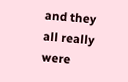and they all really were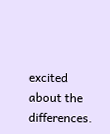excited about the differences.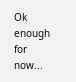Ok enough for now...